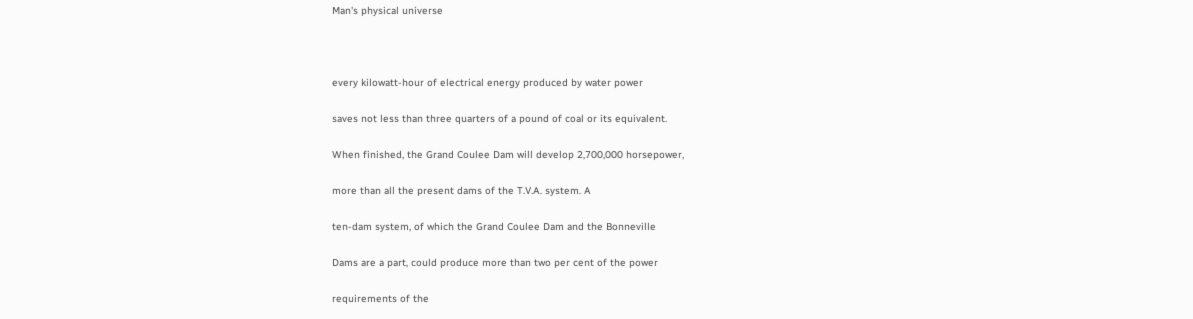Man's physical universe



every kilowatt-hour of electrical energy produced by water power

saves not less than three quarters of a pound of coal or its equivalent.

When finished, the Grand Coulee Dam will develop 2,700,000 horsepower,

more than all the present dams of the T.V.A. system. A

ten-dam system, of which the Grand Coulee Dam and the Bonneville

Dams are a part, could produce more than two per cent of the power

requirements of the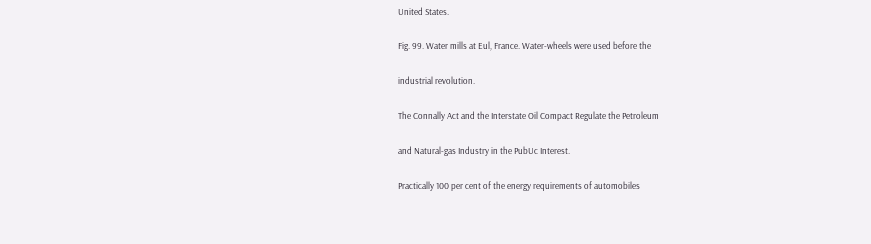United States.

Fig. 99. Water mills at Eul, France. Water-wheels were used before the

industrial revolution.

The Connally Act and the Interstate Oil Compact Regulate the Petroleum

and Natural-gas Industry in the PubUc Interest.

Practically 100 per cent of the energy requirements of automobiles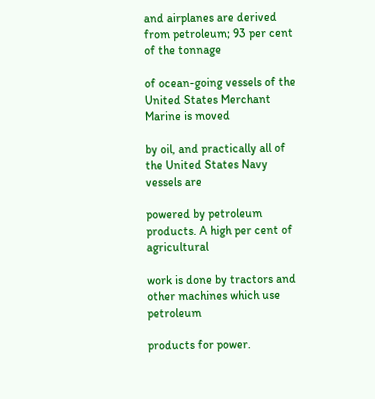and airplanes are derived from petroleum; 93 per cent of the tonnage

of ocean-going vessels of the United States Merchant Marine is moved

by oil, and practically all of the United States Navy vessels are

powered by petroleum products. A high per cent of agricultural

work is done by tractors and other machines which use petroleum

products for power.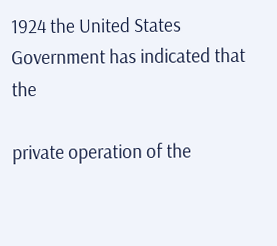1924 the United States Government has indicated that the

private operation of the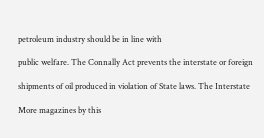petroleum industry should be in line with

public welfare. The Connally Act prevents the interstate or foreign

shipments of oil produced in violation of State laws. The Interstate

More magazines by this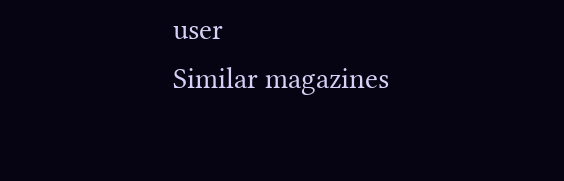user
Similar magazines